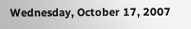Wednesday, October 17, 2007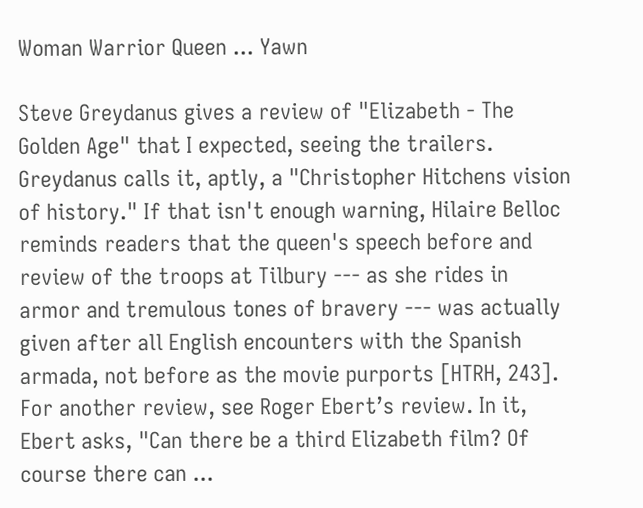Woman Warrior Queen ... Yawn

Steve Greydanus gives a review of "Elizabeth - The Golden Age" that I expected, seeing the trailers. Greydanus calls it, aptly, a "Christopher Hitchens vision of history." If that isn't enough warning, Hilaire Belloc reminds readers that the queen's speech before and review of the troops at Tilbury --- as she rides in armor and tremulous tones of bravery --- was actually given after all English encounters with the Spanish armada, not before as the movie purports [HTRH, 243].
For another review, see Roger Ebert’s review. In it, Ebert asks, "Can there be a third Elizabeth film? Of course there can ...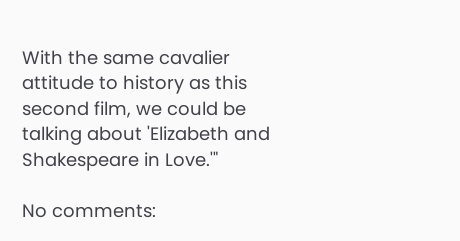With the same cavalier attitude to history as this second film, we could be talking about 'Elizabeth and Shakespeare in Love.'"

No comments: